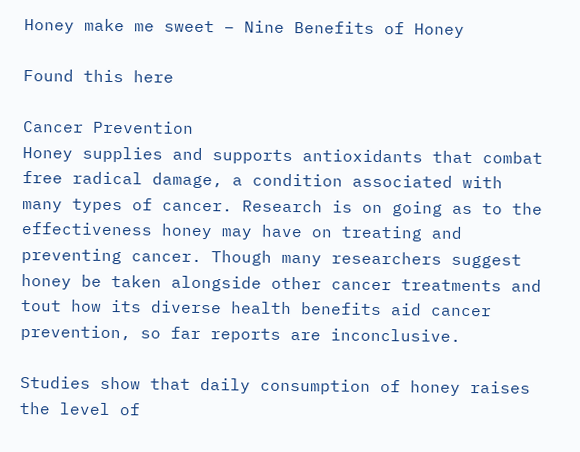Honey make me sweet – Nine Benefits of Honey

Found this here

Cancer Prevention
Honey supplies and supports antioxidants that combat free radical damage, a condition associated with many types of cancer. Research is on going as to the effectiveness honey may have on treating and preventing cancer. Though many researchers suggest honey be taken alongside other cancer treatments and tout how its diverse health benefits aid cancer prevention, so far reports are inconclusive.

Studies show that daily consumption of honey raises the level of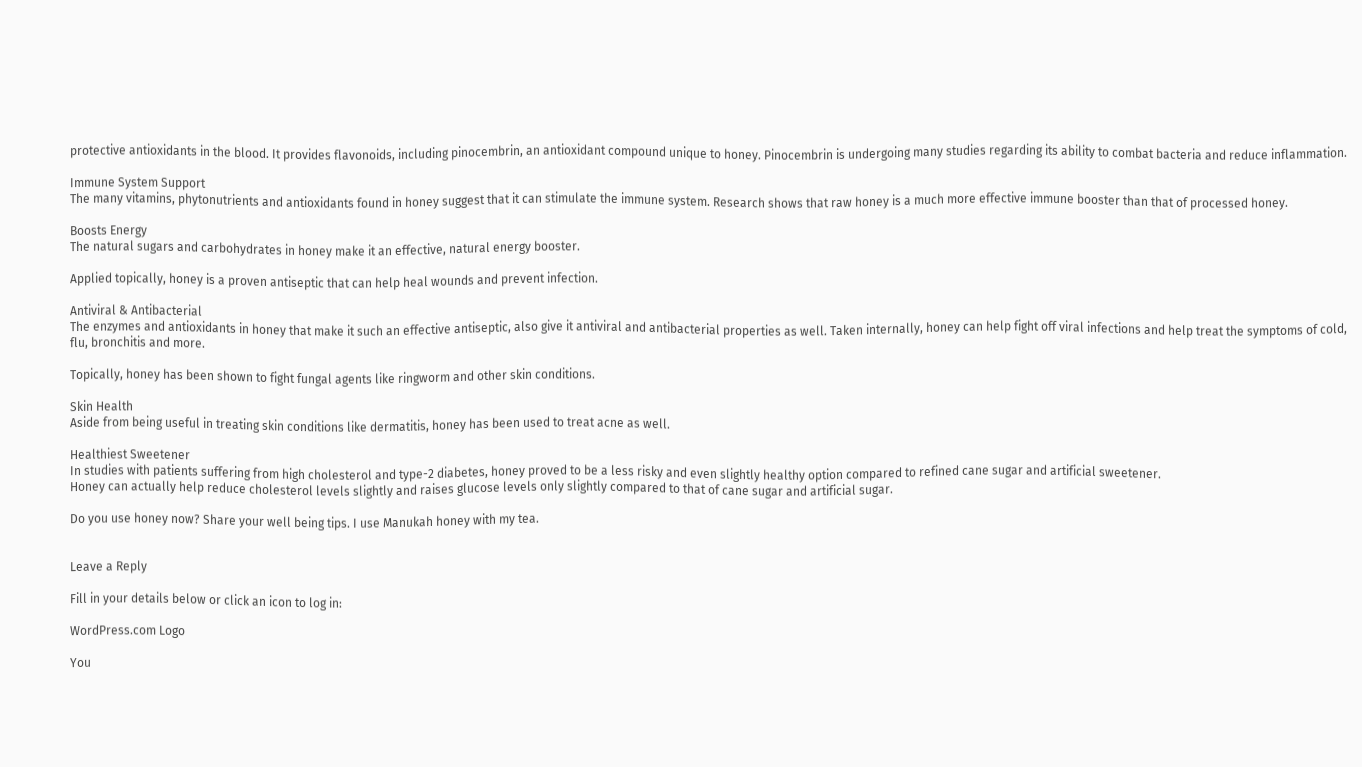protective antioxidants in the blood. It provides flavonoids, including pinocembrin, an antioxidant compound unique to honey. Pinocembrin is undergoing many studies regarding its ability to combat bacteria and reduce inflammation.

Immune System Support
The many vitamins, phytonutrients and antioxidants found in honey suggest that it can stimulate the immune system. Research shows that raw honey is a much more effective immune booster than that of processed honey.

Boosts Energy
The natural sugars and carbohydrates in honey make it an effective, natural energy booster.

Applied topically, honey is a proven antiseptic that can help heal wounds and prevent infection.

Antiviral & Antibacterial
The enzymes and antioxidants in honey that make it such an effective antiseptic, also give it antiviral and antibacterial properties as well. Taken internally, honey can help fight off viral infections and help treat the symptoms of cold, flu, bronchitis and more.

Topically, honey has been shown to fight fungal agents like ringworm and other skin conditions.

Skin Health
Aside from being useful in treating skin conditions like dermatitis, honey has been used to treat acne as well.

Healthiest Sweetener
In studies with patients suffering from high cholesterol and type-2 diabetes, honey proved to be a less risky and even slightly healthy option compared to refined cane sugar and artificial sweetener.
Honey can actually help reduce cholesterol levels slightly and raises glucose levels only slightly compared to that of cane sugar and artificial sugar.

Do you use honey now? Share your well being tips. I use Manukah honey with my tea.


Leave a Reply

Fill in your details below or click an icon to log in:

WordPress.com Logo

You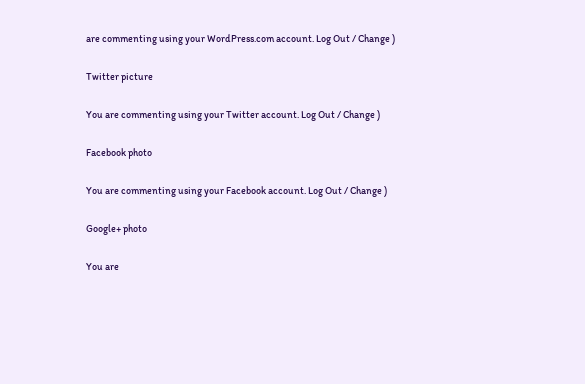are commenting using your WordPress.com account. Log Out / Change )

Twitter picture

You are commenting using your Twitter account. Log Out / Change )

Facebook photo

You are commenting using your Facebook account. Log Out / Change )

Google+ photo

You are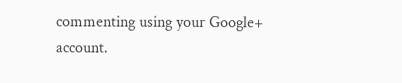commenting using your Google+ account.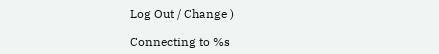Log Out / Change )

Connecting to %s